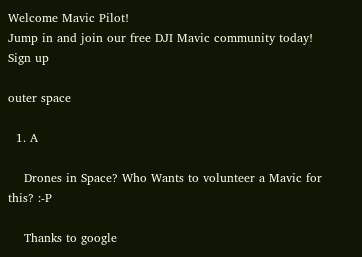Welcome Mavic Pilot!
Jump in and join our free DJI Mavic community today!
Sign up

outer space

  1. A

    Drones in Space? Who Wants to volunteer a Mavic for this? :-P

    Thanks to google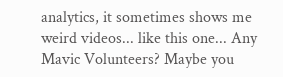analytics, it sometimes shows me weird videos... like this one... Any Mavic Volunteers? Maybe you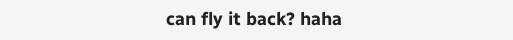can fly it back? haha